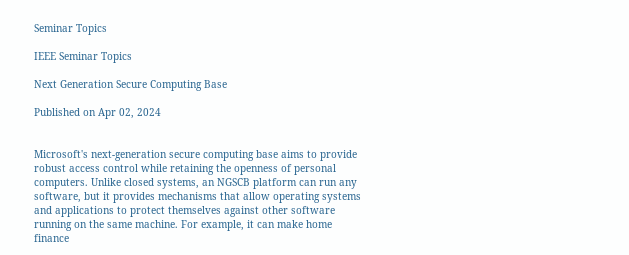Seminar Topics

IEEE Seminar Topics

Next Generation Secure Computing Base

Published on Apr 02, 2024


Microsoft's next-generation secure computing base aims to provide robust access control while retaining the openness of personal computers. Unlike closed systems, an NGSCB platform can run any software, but it provides mechanisms that allow operating systems and applications to protect themselves against other software running on the same machine. For example, it can make home finance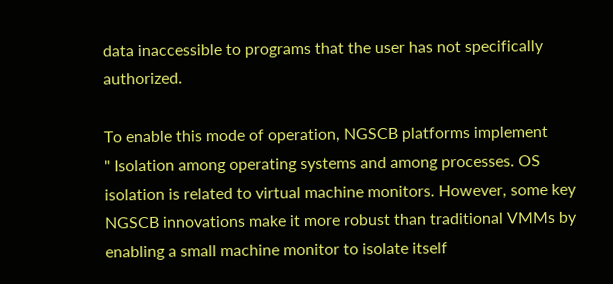data inaccessible to programs that the user has not specifically authorized.

To enable this mode of operation, NGSCB platforms implement
" Isolation among operating systems and among processes. OS isolation is related to virtual machine monitors. However, some key NGSCB innovations make it more robust than traditional VMMs by enabling a small machine monitor to isolate itself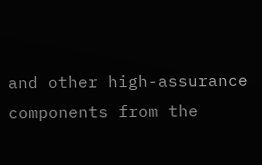and other high-assurance components from the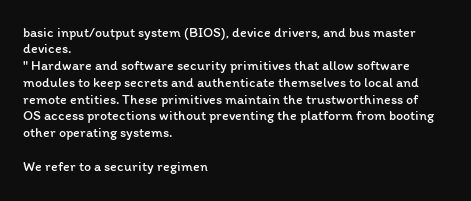basic input/output system (BIOS), device drivers, and bus master devices.
" Hardware and software security primitives that allow software modules to keep secrets and authenticate themselves to local and remote entities. These primitives maintain the trustworthiness of OS access protections without preventing the platform from booting other operating systems.

We refer to a security regimen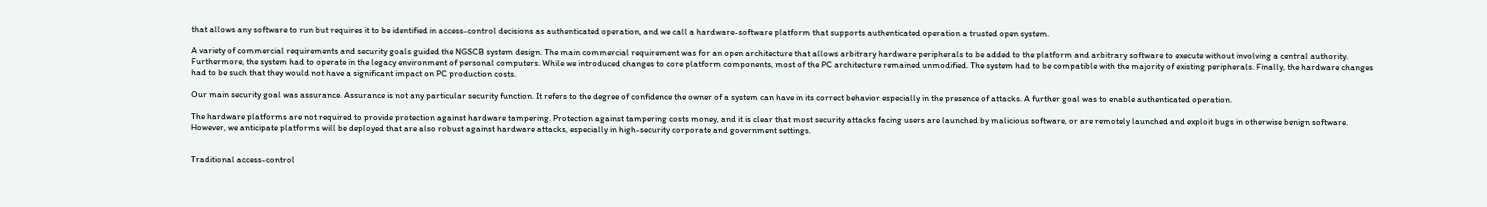that allows any software to run but requires it to be identified in access-control decisions as authenticated operation, and we call a hardware-software platform that supports authenticated operation a trusted open system.

A variety of commercial requirements and security goals guided the NGSCB system design. The main commercial requirement was for an open architecture that allows arbitrary hardware peripherals to be added to the platform and arbitrary software to execute without involving a central authority. Furthermore, the system had to operate in the legacy environment of personal computers. While we introduced changes to core platform components, most of the PC architecture remained unmodified. The system had to be compatible with the majority of existing peripherals. Finally, the hardware changes had to be such that they would not have a significant impact on PC production costs.

Our main security goal was assurance. Assurance is not any particular security function. It refers to the degree of confidence the owner of a system can have in its correct behavior especially in the presence of attacks. A further goal was to enable authenticated operation.

The hardware platforms are not required to provide protection against hardware tampering. Protection against tampering costs money, and it is clear that most security attacks facing users are launched by malicious software, or are remotely launched and exploit bugs in otherwise benign software. However, we anticipate platforms will be deployed that are also robust against hardware attacks, especially in high-security corporate and government settings.


Traditional access-control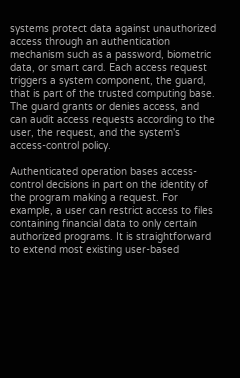systems protect data against unauthorized access through an authentication mechanism such as a password, biometric data, or smart card. Each access request triggers a system component, the guard, that is part of the trusted computing base. The guard grants or denies access, and can audit access requests according to the user, the request, and the system's access-control policy.

Authenticated operation bases access-control decisions in part on the identity of the program making a request. For example, a user can restrict access to files containing financial data to only certain authorized programs. It is straightforward to extend most existing user-based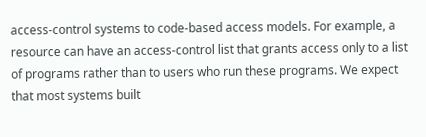access-control systems to code-based access models. For example, a resource can have an access-control list that grants access only to a list of programs rather than to users who run these programs. We expect that most systems built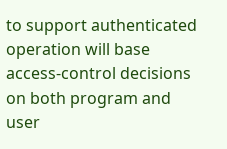to support authenticated operation will base access-control decisions on both program and user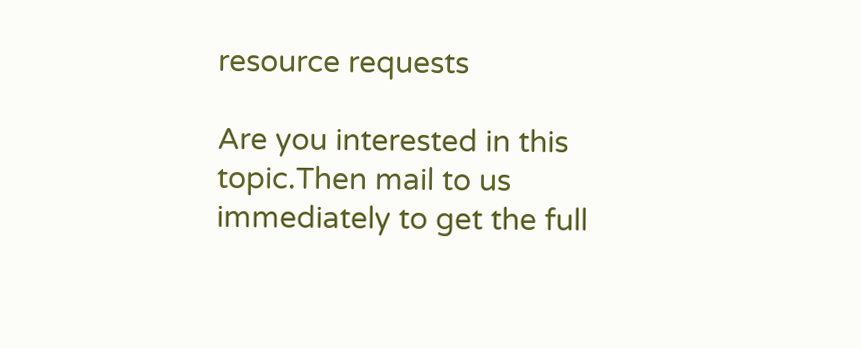resource requests

Are you interested in this topic.Then mail to us immediately to get the full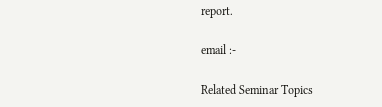report.

email :-

Related Seminar Topics